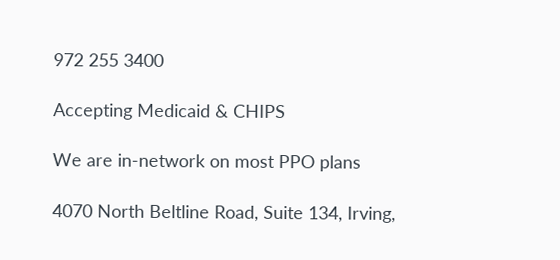972 255 3400

Accepting Medicaid & CHIPS

We are in-network on most PPO plans

4070 North Beltline Road, Suite 134, Irving,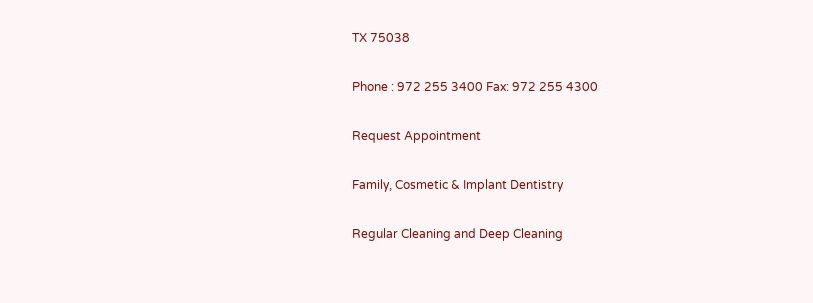TX 75038

Phone : 972 255 3400 Fax: 972 255 4300

Request Appointment

Family, Cosmetic & Implant Dentistry

Regular Cleaning and Deep Cleaning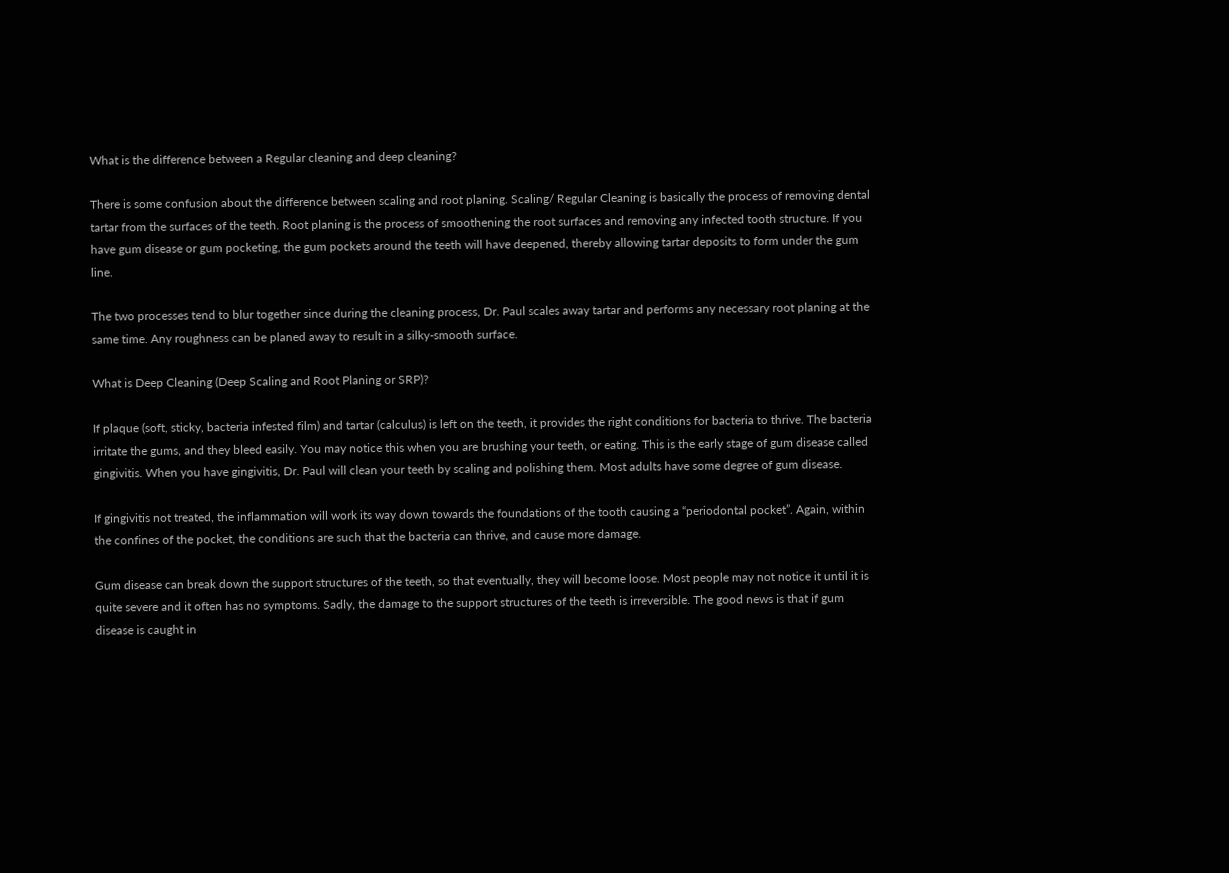What is the difference between a Regular cleaning and deep cleaning?

There is some confusion about the difference between scaling and root planing. Scaling/ Regular Cleaning is basically the process of removing dental tartar from the surfaces of the teeth. Root planing is the process of smoothening the root surfaces and removing any infected tooth structure. If you have gum disease or gum pocketing, the gum pockets around the teeth will have deepened, thereby allowing tartar deposits to form under the gum line.

The two processes tend to blur together since during the cleaning process, Dr. Paul scales away tartar and performs any necessary root planing at the same time. Any roughness can be planed away to result in a silky-smooth surface.

What is Deep Cleaning (Deep Scaling and Root Planing or SRP)?

If plaque (soft, sticky, bacteria infested film) and tartar (calculus) is left on the teeth, it provides the right conditions for bacteria to thrive. The bacteria irritate the gums, and they bleed easily. You may notice this when you are brushing your teeth, or eating. This is the early stage of gum disease called gingivitis. When you have gingivitis, Dr. Paul will clean your teeth by scaling and polishing them. Most adults have some degree of gum disease.

If gingivitis not treated, the inflammation will work its way down towards the foundations of the tooth causing a “periodontal pocket”. Again, within the confines of the pocket, the conditions are such that the bacteria can thrive, and cause more damage.

Gum disease can break down the support structures of the teeth, so that eventually, they will become loose. Most people may not notice it until it is quite severe and it often has no symptoms. Sadly, the damage to the support structures of the teeth is irreversible. The good news is that if gum disease is caught in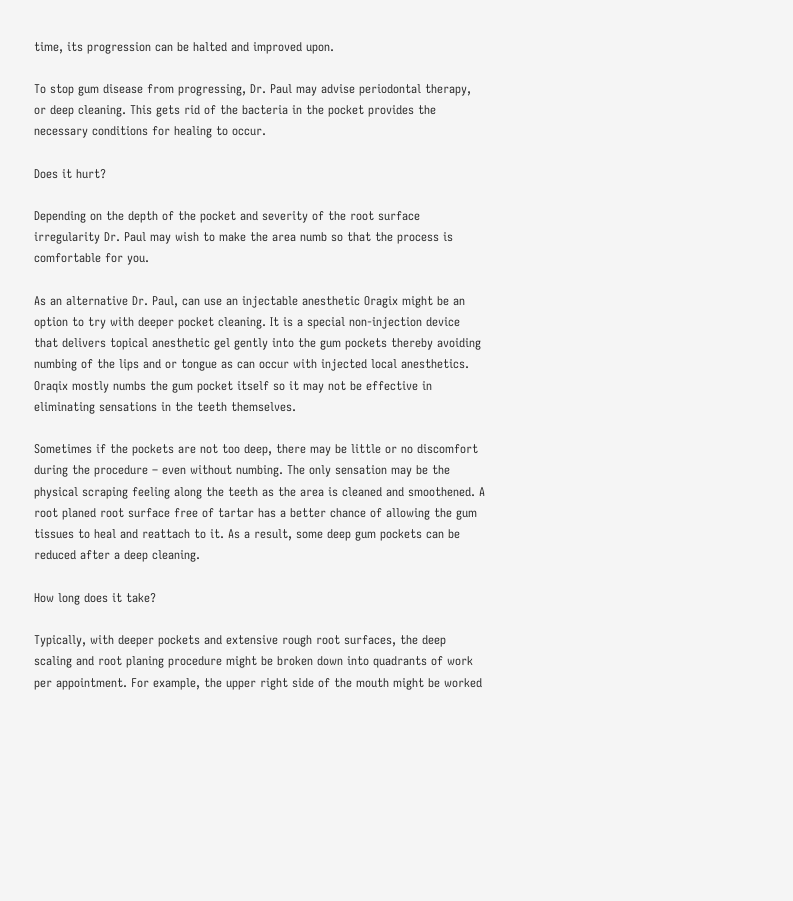time, its progression can be halted and improved upon.

To stop gum disease from progressing, Dr. Paul may advise periodontal therapy, or deep cleaning. This gets rid of the bacteria in the pocket provides the necessary conditions for healing to occur.

Does it hurt?

Depending on the depth of the pocket and severity of the root surface irregularity Dr. Paul may wish to make the area numb so that the process is comfortable for you.

As an alternative Dr. Paul, can use an injectable anesthetic Oragix might be an option to try with deeper pocket cleaning. It is a special non-injection device that delivers topical anesthetic gel gently into the gum pockets thereby avoiding numbing of the lips and or tongue as can occur with injected local anesthetics. Oraqix mostly numbs the gum pocket itself so it may not be effective in eliminating sensations in the teeth themselves.

Sometimes if the pockets are not too deep, there may be little or no discomfort during the procedure – even without numbing. The only sensation may be the physical scraping feeling along the teeth as the area is cleaned and smoothened. A root planed root surface free of tartar has a better chance of allowing the gum tissues to heal and reattach to it. As a result, some deep gum pockets can be reduced after a deep cleaning.

How long does it take?

Typically, with deeper pockets and extensive rough root surfaces, the deep scaling and root planing procedure might be broken down into quadrants of work per appointment. For example, the upper right side of the mouth might be worked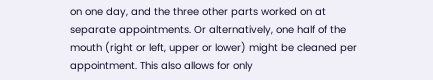on one day, and the three other parts worked on at separate appointments. Or alternatively, one half of the mouth (right or left, upper or lower) might be cleaned per appointment. This also allows for only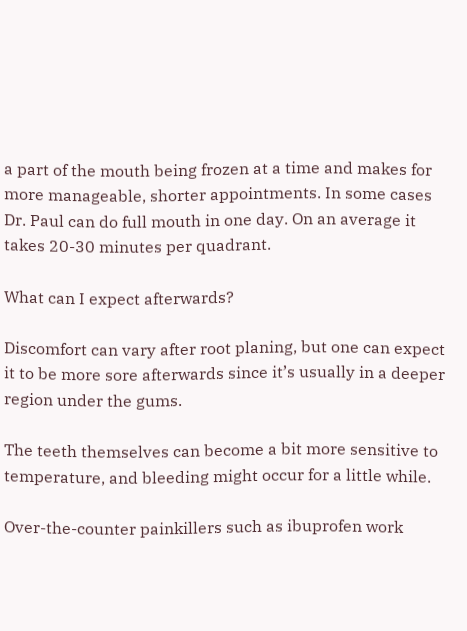a part of the mouth being frozen at a time and makes for more manageable, shorter appointments. In some cases Dr. Paul can do full mouth in one day. On an average it takes 20-30 minutes per quadrant.

What can I expect afterwards?

Discomfort can vary after root planing, but one can expect it to be more sore afterwards since it’s usually in a deeper region under the gums.

The teeth themselves can become a bit more sensitive to temperature, and bleeding might occur for a little while.

Over-the-counter painkillers such as ibuprofen work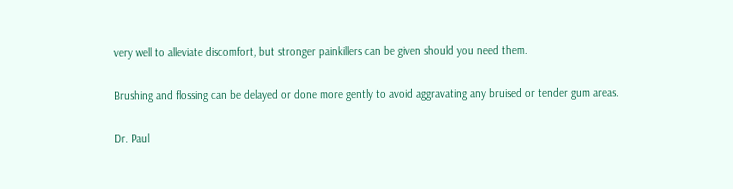very well to alleviate discomfort, but stronger painkillers can be given should you need them.

Brushing and flossing can be delayed or done more gently to avoid aggravating any bruised or tender gum areas.

Dr. Paul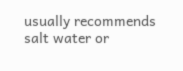usually recommends salt water or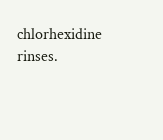chlorhexidine rinses.